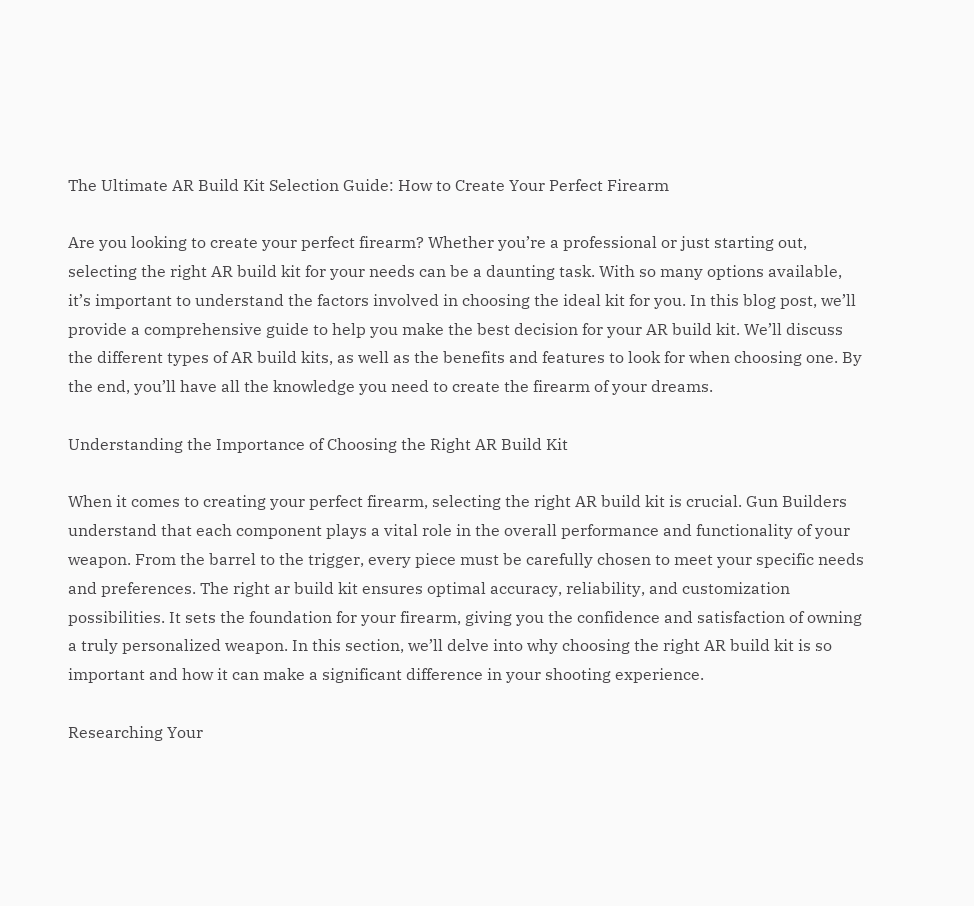The Ultimate AR Build Kit Selection Guide: How to Create Your Perfect Firearm

Are you looking to create your perfect firearm? Whether you’re a professional or just starting out, selecting the right AR build kit for your needs can be a daunting task. With so many options available, it’s important to understand the factors involved in choosing the ideal kit for you. In this blog post, we’ll provide a comprehensive guide to help you make the best decision for your AR build kit. We’ll discuss the different types of AR build kits, as well as the benefits and features to look for when choosing one. By the end, you’ll have all the knowledge you need to create the firearm of your dreams.

Understanding the Importance of Choosing the Right AR Build Kit

When it comes to creating your perfect firearm, selecting the right AR build kit is crucial. Gun Builders understand that each component plays a vital role in the overall performance and functionality of your weapon. From the barrel to the trigger, every piece must be carefully chosen to meet your specific needs and preferences. The right ar build kit ensures optimal accuracy, reliability, and customization possibilities. It sets the foundation for your firearm, giving you the confidence and satisfaction of owning a truly personalized weapon. In this section, we’ll delve into why choosing the right AR build kit is so important and how it can make a significant difference in your shooting experience.

Researching Your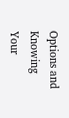Options and Knowing Your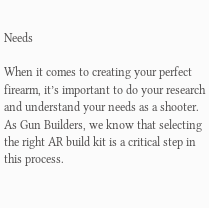Needs

When it comes to creating your perfect firearm, it’s important to do your research and understand your needs as a shooter. As Gun Builders, we know that selecting the right AR build kit is a critical step in this process.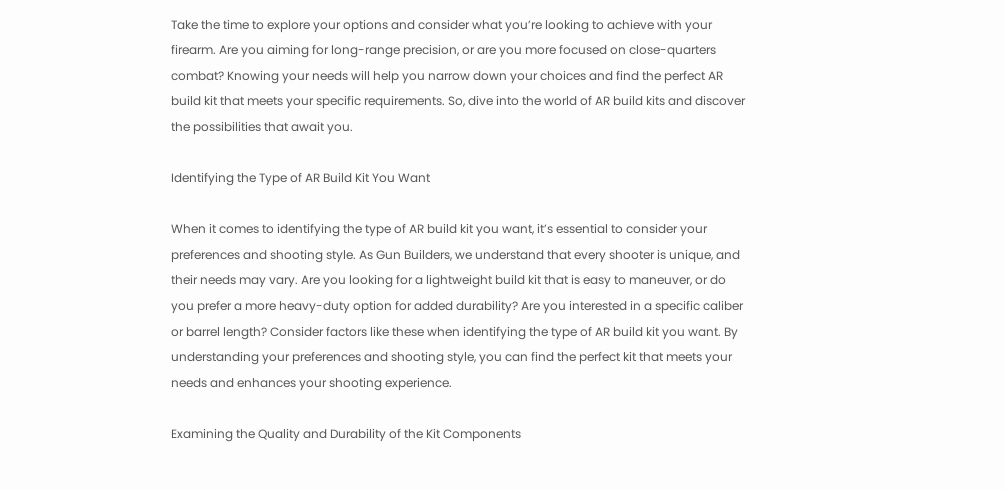Take the time to explore your options and consider what you’re looking to achieve with your firearm. Are you aiming for long-range precision, or are you more focused on close-quarters combat? Knowing your needs will help you narrow down your choices and find the perfect AR build kit that meets your specific requirements. So, dive into the world of AR build kits and discover the possibilities that await you.

Identifying the Type of AR Build Kit You Want

When it comes to identifying the type of AR build kit you want, it’s essential to consider your preferences and shooting style. As Gun Builders, we understand that every shooter is unique, and their needs may vary. Are you looking for a lightweight build kit that is easy to maneuver, or do you prefer a more heavy-duty option for added durability? Are you interested in a specific caliber or barrel length? Consider factors like these when identifying the type of AR build kit you want. By understanding your preferences and shooting style, you can find the perfect kit that meets your needs and enhances your shooting experience.

Examining the Quality and Durability of the Kit Components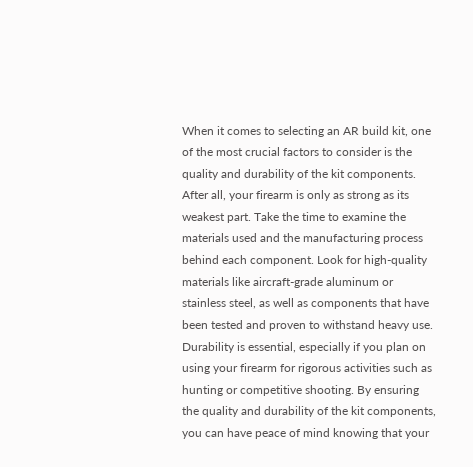When it comes to selecting an AR build kit, one of the most crucial factors to consider is the quality and durability of the kit components. After all, your firearm is only as strong as its weakest part. Take the time to examine the materials used and the manufacturing process behind each component. Look for high-quality materials like aircraft-grade aluminum or stainless steel, as well as components that have been tested and proven to withstand heavy use. Durability is essential, especially if you plan on using your firearm for rigorous activities such as hunting or competitive shooting. By ensuring the quality and durability of the kit components, you can have peace of mind knowing that your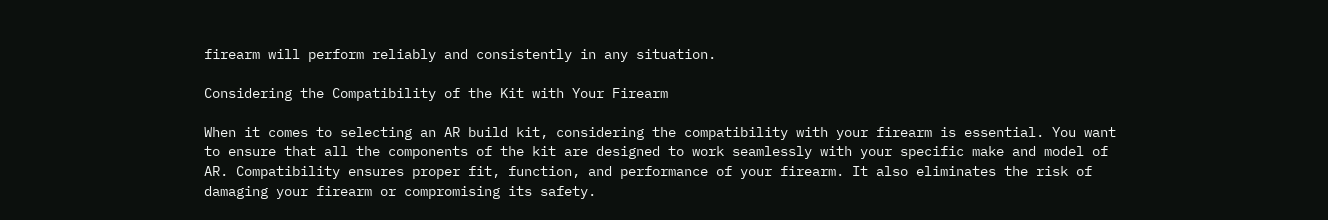firearm will perform reliably and consistently in any situation.

Considering the Compatibility of the Kit with Your Firearm

When it comes to selecting an AR build kit, considering the compatibility with your firearm is essential. You want to ensure that all the components of the kit are designed to work seamlessly with your specific make and model of AR. Compatibility ensures proper fit, function, and performance of your firearm. It also eliminates the risk of damaging your firearm or compromising its safety.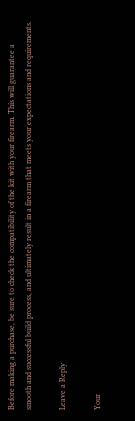Before making a purchase, be sure to check the compatibility of the kit with your firearm. This will guarantee a smooth and successful build process, and ultimately result in a firearm that meets your expectations and requirements.

Leave a Reply

Your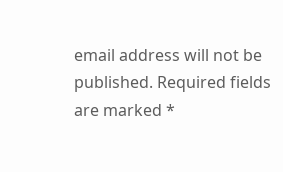email address will not be published. Required fields are marked *